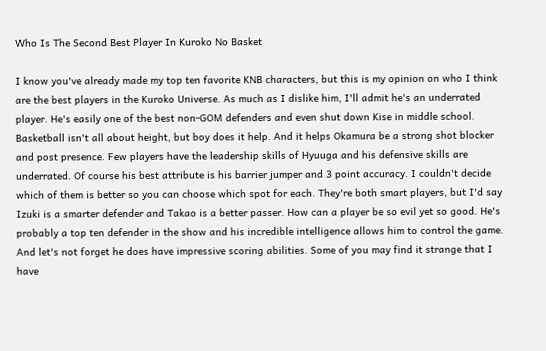Who Is The Second Best Player In Kuroko No Basket

I know you've already made my top ten favorite KNB characters, but this is my opinion on who I think are the best players in the Kuroko Universe. As much as I dislike him, I'll admit he's an underrated player. He's easily one of the best non-GOM defenders and even shut down Kise in middle school. Basketball isn't all about height, but boy does it help. And it helps Okamura be a strong shot blocker and post presence. Few players have the leadership skills of Hyuuga and his defensive skills are underrated. Of course his best attribute is his barrier jumper and 3 point accuracy. I couldn't decide which of them is better so you can choose which spot for each. They're both smart players, but I'd say Izuki is a smarter defender and Takao is a better passer. How can a player be so evil yet so good. He's probably a top ten defender in the show and his incredible intelligence allows him to control the game. And let's not forget he does have impressive scoring abilities. Some of you may find it strange that I have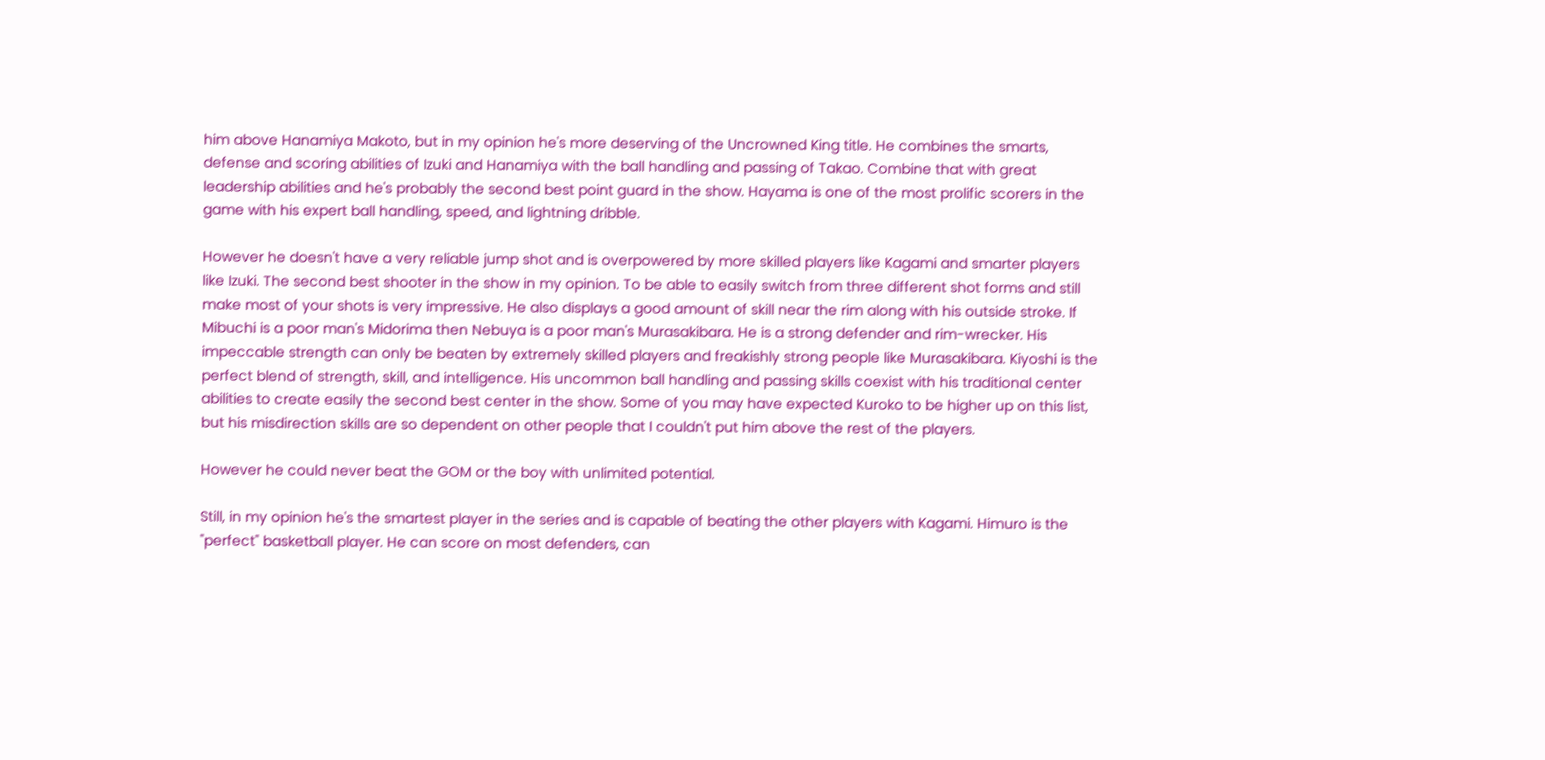him above Hanamiya Makoto, but in my opinion he's more deserving of the Uncrowned King title. He combines the smarts, defense and scoring abilities of Izuki and Hanamiya with the ball handling and passing of Takao. Combine that with great leadership abilities and he's probably the second best point guard in the show. Hayama is one of the most prolific scorers in the game with his expert ball handling, speed, and lightning dribble.

However he doesn't have a very reliable jump shot and is overpowered by more skilled players like Kagami and smarter players like Izuki. The second best shooter in the show in my opinion. To be able to easily switch from three different shot forms and still make most of your shots is very impressive. He also displays a good amount of skill near the rim along with his outside stroke. If Mibuchi is a poor man's Midorima then Nebuya is a poor man's Murasakibara. He is a strong defender and rim-wrecker. His impeccable strength can only be beaten by extremely skilled players and freakishly strong people like Murasakibara. Kiyoshi is the perfect blend of strength, skill, and intelligence. His uncommon ball handling and passing skills coexist with his traditional center abilities to create easily the second best center in the show. Some of you may have expected Kuroko to be higher up on this list, but his misdirection skills are so dependent on other people that I couldn't put him above the rest of the players.

However he could never beat the GOM or the boy with unlimited potential.

Still, in my opinion he's the smartest player in the series and is capable of beating the other players with Kagami. Himuro is the "perfect" basketball player. He can score on most defenders, can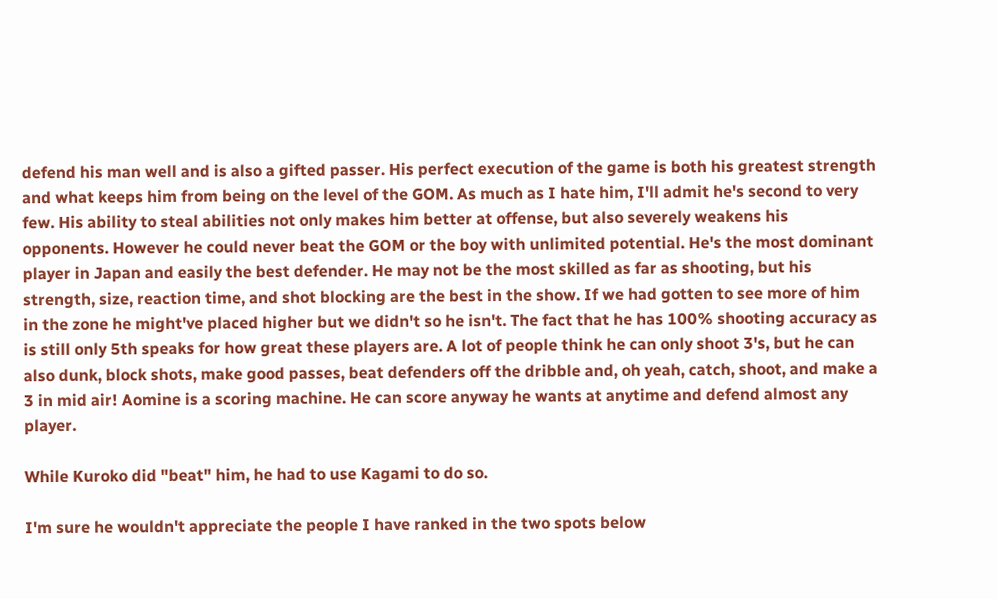defend his man well and is also a gifted passer. His perfect execution of the game is both his greatest strength and what keeps him from being on the level of the GOM. As much as I hate him, I'll admit he's second to very few. His ability to steal abilities not only makes him better at offense, but also severely weakens his opponents. However he could never beat the GOM or the boy with unlimited potential. He's the most dominant player in Japan and easily the best defender. He may not be the most skilled as far as shooting, but his strength, size, reaction time, and shot blocking are the best in the show. If we had gotten to see more of him in the zone he might've placed higher but we didn't so he isn't. The fact that he has 100% shooting accuracy as is still only 5th speaks for how great these players are. A lot of people think he can only shoot 3's, but he can also dunk, block shots, make good passes, beat defenders off the dribble and, oh yeah, catch, shoot, and make a 3 in mid air! Aomine is a scoring machine. He can score anyway he wants at anytime and defend almost any player.

While Kuroko did "beat" him, he had to use Kagami to do so.

I'm sure he wouldn't appreciate the people I have ranked in the two spots below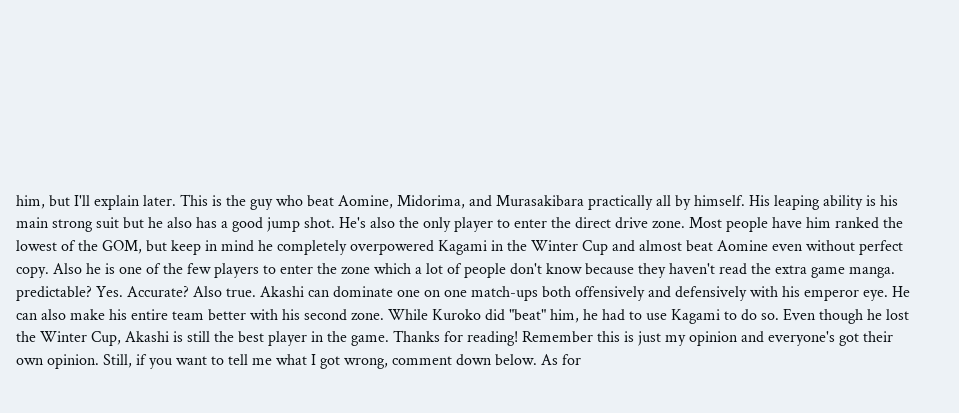him, but I'll explain later. This is the guy who beat Aomine, Midorima, and Murasakibara practically all by himself. His leaping ability is his main strong suit but he also has a good jump shot. He's also the only player to enter the direct drive zone. Most people have him ranked the lowest of the GOM, but keep in mind he completely overpowered Kagami in the Winter Cup and almost beat Aomine even without perfect copy. Also he is one of the few players to enter the zone which a lot of people don't know because they haven't read the extra game manga. predictable? Yes. Accurate? Also true. Akashi can dominate one on one match-ups both offensively and defensively with his emperor eye. He can also make his entire team better with his second zone. While Kuroko did "beat" him, he had to use Kagami to do so. Even though he lost the Winter Cup, Akashi is still the best player in the game. Thanks for reading! Remember this is just my opinion and everyone's got their own opinion. Still, if you want to tell me what I got wrong, comment down below. As for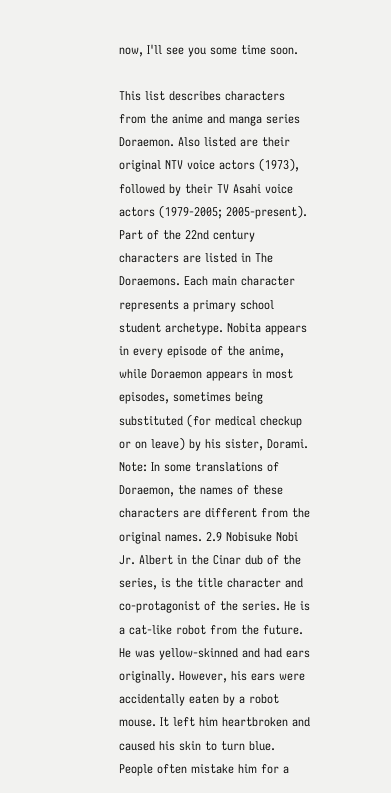now, I'll see you some time soon.

This list describes characters from the anime and manga series Doraemon. Also listed are their original NTV voice actors (1973), followed by their TV Asahi voice actors (1979-2005; 2005-present). Part of the 22nd century characters are listed in The Doraemons. Each main character represents a primary school student archetype. Nobita appears in every episode of the anime, while Doraemon appears in most episodes, sometimes being substituted (for medical checkup or on leave) by his sister, Dorami. Note: In some translations of Doraemon, the names of these characters are different from the original names. 2.9 Nobisuke Nobi Jr. Albert in the Cinar dub of the series, is the title character and co-protagonist of the series. He is a cat-like robot from the future. He was yellow-skinned and had ears originally. However, his ears were accidentally eaten by a robot mouse. It left him heartbroken and caused his skin to turn blue. People often mistake him for a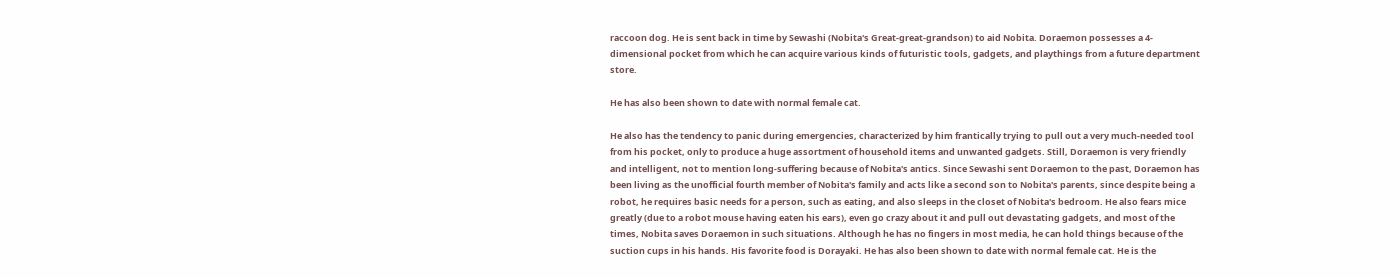raccoon dog. He is sent back in time by Sewashi (Nobita's Great-great-grandson) to aid Nobita. Doraemon possesses a 4-dimensional pocket from which he can acquire various kinds of futuristic tools, gadgets, and playthings from a future department store.

He has also been shown to date with normal female cat.

He also has the tendency to panic during emergencies, characterized by him frantically trying to pull out a very much-needed tool from his pocket, only to produce a huge assortment of household items and unwanted gadgets. Still, Doraemon is very friendly and intelligent, not to mention long-suffering because of Nobita's antics. Since Sewashi sent Doraemon to the past, Doraemon has been living as the unofficial fourth member of Nobita's family and acts like a second son to Nobita's parents, since despite being a robot, he requires basic needs for a person, such as eating, and also sleeps in the closet of Nobita's bedroom. He also fears mice greatly (due to a robot mouse having eaten his ears), even go crazy about it and pull out devastating gadgets, and most of the times, Nobita saves Doraemon in such situations. Although he has no fingers in most media, he can hold things because of the suction cups in his hands. His favorite food is Dorayaki. He has also been shown to date with normal female cat. He is the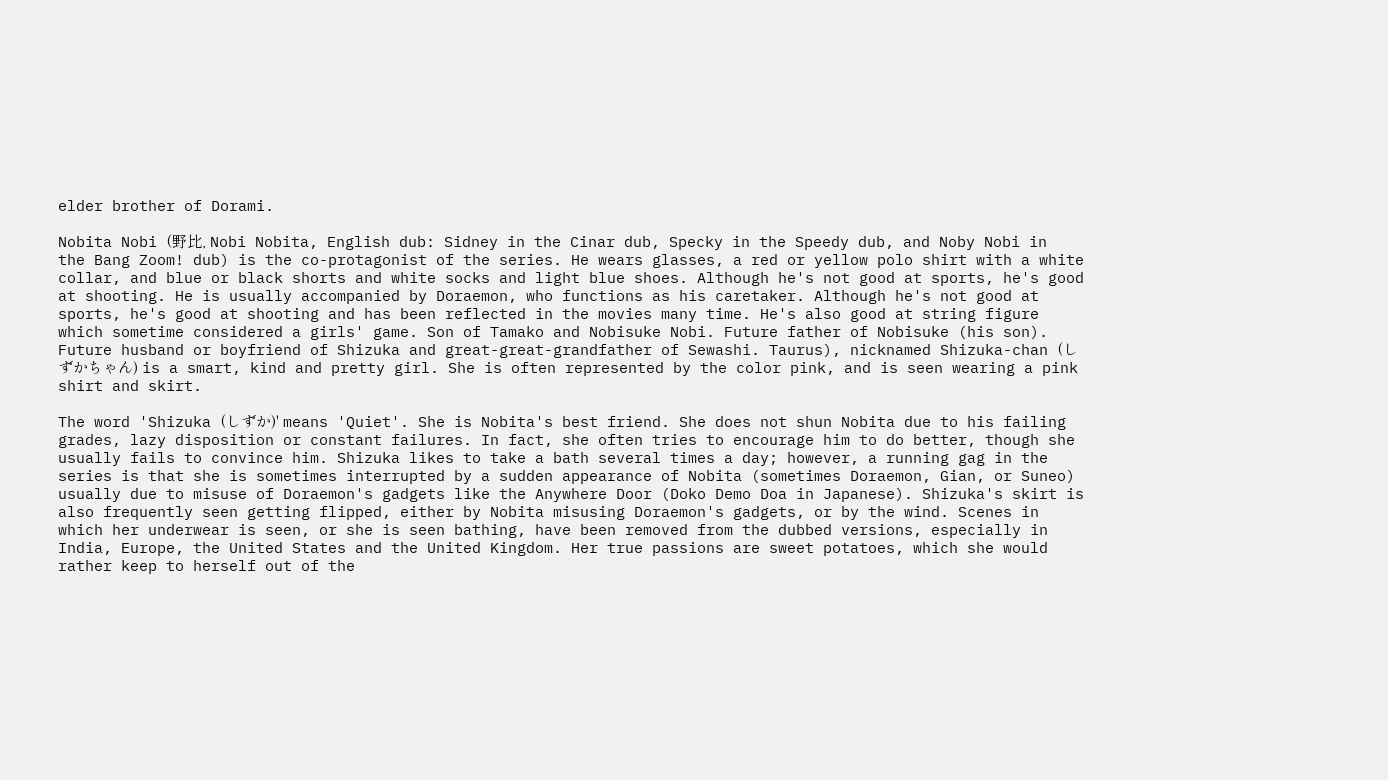elder brother of Dorami.

Nobita Nobi (野比, Nobi Nobita, English dub: Sidney in the Cinar dub, Specky in the Speedy dub, and Noby Nobi in the Bang Zoom! dub) is the co-protagonist of the series. He wears glasses, a red or yellow polo shirt with a white collar, and blue or black shorts and white socks and light blue shoes. Although he's not good at sports, he's good at shooting. He is usually accompanied by Doraemon, who functions as his caretaker. Although he's not good at sports, he's good at shooting and has been reflected in the movies many time. He's also good at string figure which sometime considered a girls' game. Son of Tamako and Nobisuke Nobi. Future father of Nobisuke (his son). Future husband or boyfriend of Shizuka and great-great-grandfather of Sewashi. Taurus), nicknamed Shizuka-chan (しずかちゃん) is a smart, kind and pretty girl. She is often represented by the color pink, and is seen wearing a pink shirt and skirt.

The word 'Shizuka (しずか)' means 'Quiet'. She is Nobita's best friend. She does not shun Nobita due to his failing grades, lazy disposition or constant failures. In fact, she often tries to encourage him to do better, though she usually fails to convince him. Shizuka likes to take a bath several times a day; however, a running gag in the series is that she is sometimes interrupted by a sudden appearance of Nobita (sometimes Doraemon, Gian, or Suneo) usually due to misuse of Doraemon's gadgets like the Anywhere Door (Doko Demo Doa in Japanese). Shizuka's skirt is also frequently seen getting flipped, either by Nobita misusing Doraemon's gadgets, or by the wind. Scenes in which her underwear is seen, or she is seen bathing, have been removed from the dubbed versions, especially in India, Europe, the United States and the United Kingdom. Her true passions are sweet potatoes, which she would rather keep to herself out of the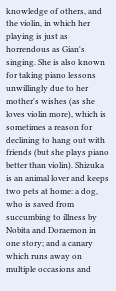knowledge of others, and the violin, in which her playing is just as horrendous as Gian's singing. She is also known for taking piano lessons unwillingly due to her mother's wishes (as she loves violin more), which is sometimes a reason for declining to hang out with friends (but she plays piano better than violin). Shizuka is an animal lover and keeps two pets at home: a dog, who is saved from succumbing to illness by Nobita and Doraemon in one story; and a canary which runs away on multiple occasions and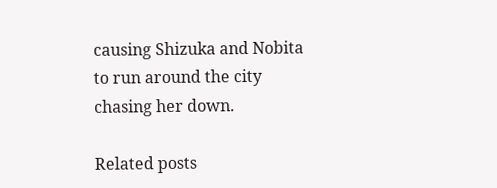causing Shizuka and Nobita to run around the city chasing her down.

Related posts